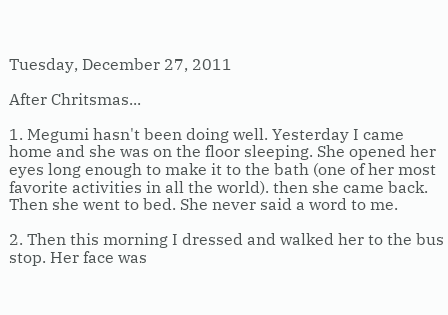Tuesday, December 27, 2011

After Chritsmas...

1. Megumi hasn't been doing well. Yesterday I came home and she was on the floor sleeping. She opened her eyes long enough to make it to the bath (one of her most favorite activities in all the world). then she came back. Then she went to bed. She never said a word to me.

2. Then this morning I dressed and walked her to the bus stop. Her face was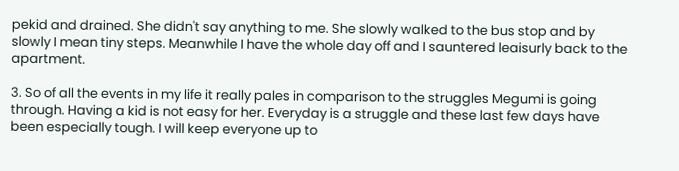pekid and drained. She didn't say anything to me. She slowly walked to the bus stop and by slowly I mean tiny steps. Meanwhile I have the whole day off and I sauntered leaisurly back to the apartment.

3. So of all the events in my life it really pales in comparison to the struggles Megumi is going through. Having a kid is not easy for her. Everyday is a struggle and these last few days have been especially tough. I will keep everyone up to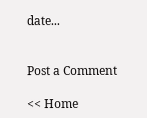date...


Post a Comment

<< Home